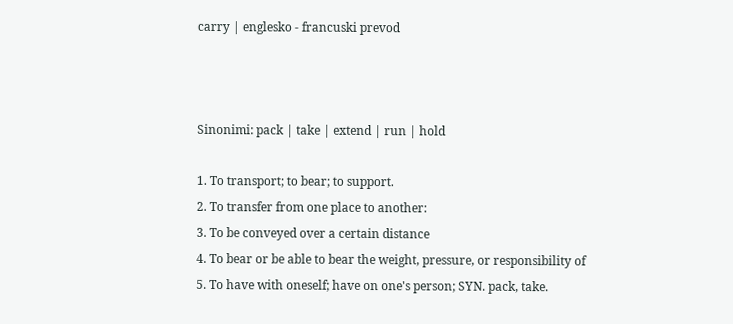carry | englesko - francuski prevod



Sinonimi: pack | take | extend | run | hold

1. To transport; to bear; to support.
2. To transfer from one place to another:
3. To be conveyed over a certain distance
4. To bear or be able to bear the weight, pressure, or responsibility of
5. To have with oneself; have on one's person; SYN. pack, take.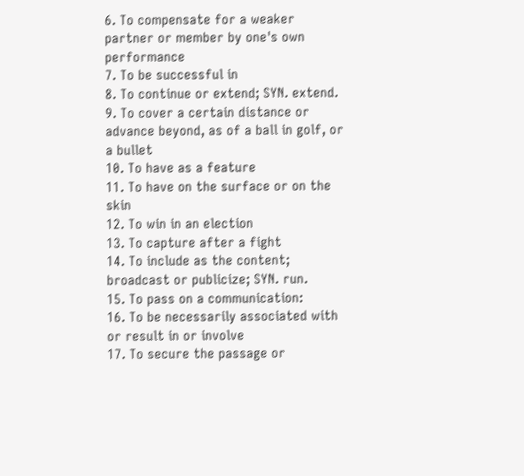6. To compensate for a weaker partner or member by one's own performance
7. To be successful in
8. To continue or extend; SYN. extend.
9. To cover a certain distance or advance beyond, as of a ball in golf, or a bullet
10. To have as a feature
11. To have on the surface or on the skin
12. To win in an election
13. To capture after a fight
14. To include as the content; broadcast or publicize; SYN. run.
15. To pass on a communication:
16. To be necessarily associated with or result in or involve
17. To secure the passage or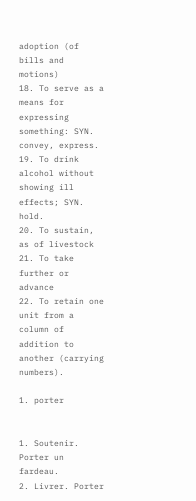adoption (of bills and motions)
18. To serve as a means for expressing something: SYN. convey, express.
19. To drink alcohol without showing ill effects; SYN. hold.
20. To sustain, as of livestock
21. To take further or advance
22. To retain one unit from a column of addition to another (carrying numbers).

1. porter


1. Soutenir. Porter un fardeau.
2. Livrer. Porter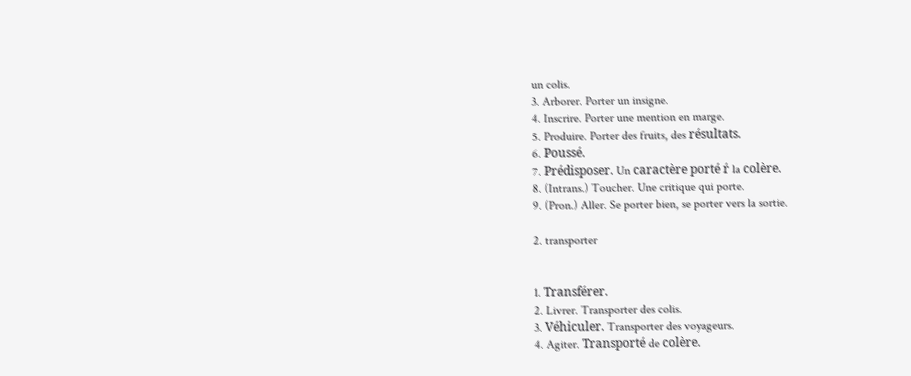un colis.
3. Arborer. Porter un insigne.
4. Inscrire. Porter une mention en marge.
5. Produire. Porter des fruits, des résultats.
6. Poussé.
7. Prédisposer. Un caractère porté ŕ la colère.
8. (Intrans.) Toucher. Une critique qui porte.
9. (Pron.) Aller. Se porter bien, se porter vers la sortie.

2. transporter


1. Transférer.
2. Livrer. Transporter des colis.
3. Véhiculer. Transporter des voyageurs.
4. Agiter. Transporté de colère.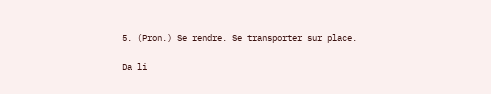5. (Pron.) Se rendre. Se transporter sur place.

Da li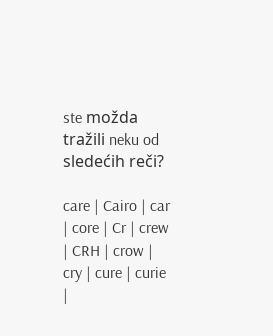ste možda tražili neku od sledećih reči?

care | Cairo | car | core | Cr | crew | CRH | crow | cry | cure | curie |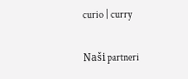curio | curry

Naši partneri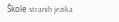Škole stranih jezika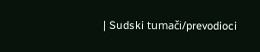| Sudski tumači/prevodioci